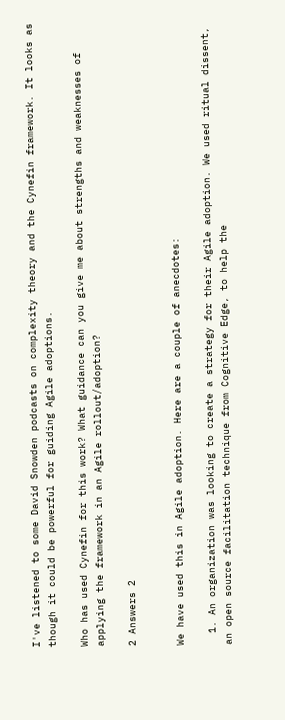I've listened to some David Snowden podcasts on complexity theory and the Cynefin framework. It looks as though it could be powerful for guiding Agile adoptions.

Who has used Cynefin for this work? What guidance can you give me about strengths and weaknesses of applying the framework in an Agile rollout/adoption?

2 Answers 2


We have used this in Agile adoption. Here are a couple of anecdotes:

  1. An organization was looking to create a strategy for their Agile adoption. We used ritual dissent, an open source facilitation technique from Cognitive Edge, to help the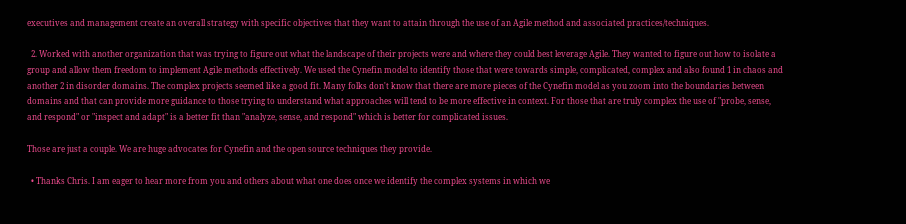executives and management create an overall strategy with specific objectives that they want to attain through the use of an Agile method and associated practices/techniques.

  2. Worked with another organization that was trying to figure out what the landscape of their projects were and where they could best leverage Agile. They wanted to figure out how to isolate a group and allow them freedom to implement Agile methods effectively. We used the Cynefin model to identify those that were towards simple, complicated, complex and also found 1 in chaos and another 2 in disorder domains. The complex projects seemed like a good fit. Many folks don't know that there are more pieces of the Cynefin model as you zoom into the boundaries between domains and that can provide more guidance to those trying to understand what approaches will tend to be more effective in context. For those that are truly complex the use of "probe, sense, and respond" or "inspect and adapt" is a better fit than "analyze, sense, and respond" which is better for complicated issues.

Those are just a couple. We are huge advocates for Cynefin and the open source techniques they provide.

  • Thanks Chris. I am eager to hear more from you and others about what one does once we identify the complex systems in which we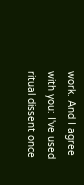work. And I agree with you: I've used ritual dissent once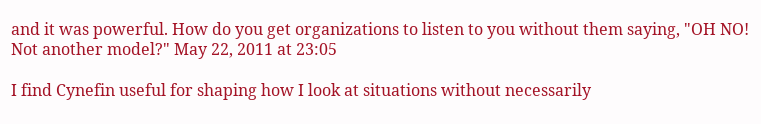and it was powerful. How do you get organizations to listen to you without them saying, "OH NO! Not another model?" May 22, 2011 at 23:05

I find Cynefin useful for shaping how I look at situations without necessarily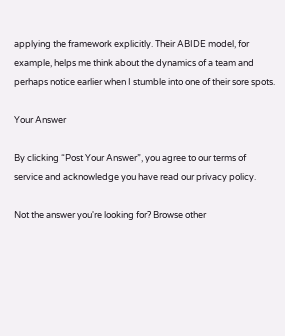applying the framework explicitly. Their ABIDE model, for example, helps me think about the dynamics of a team and perhaps notice earlier when I stumble into one of their sore spots.

Your Answer

By clicking “Post Your Answer”, you agree to our terms of service and acknowledge you have read our privacy policy.

Not the answer you're looking for? Browse other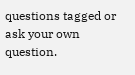questions tagged or ask your own question.